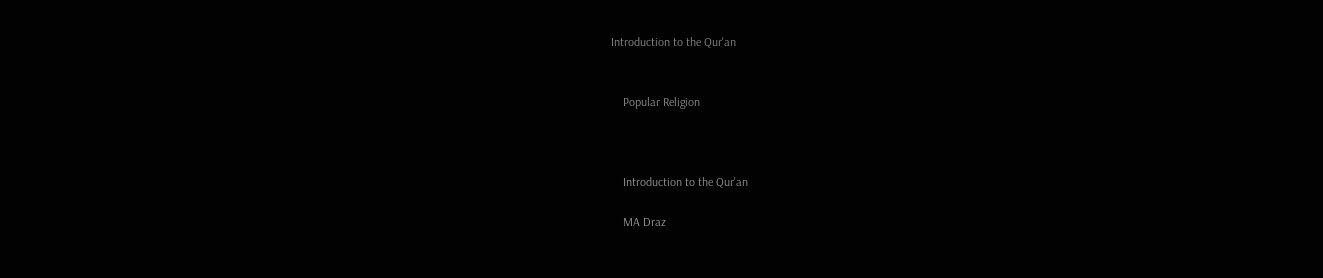Introduction to the Qur'an


    Popular Religion



    Introduction to the Qur'an

    MA Draz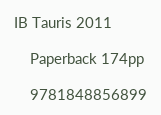IB Tauris 2011

    Paperback 174pp

    9781848856899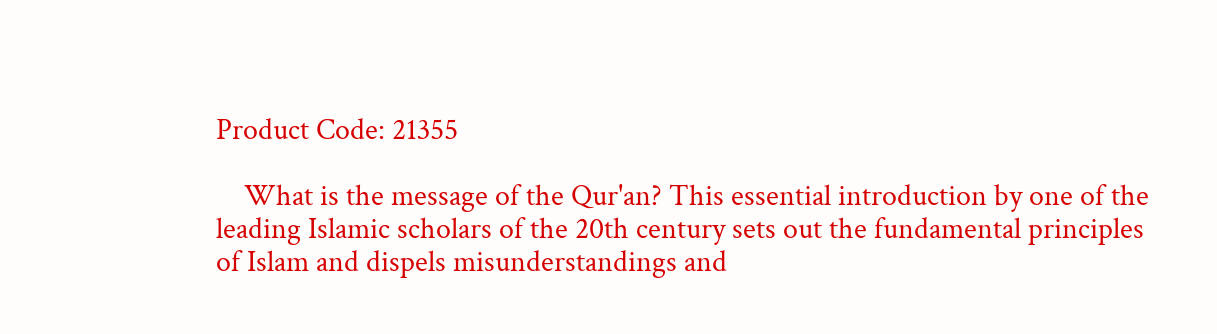Product Code: 21355

    What is the message of the Qur'an? This essential introduction by one of the leading Islamic scholars of the 20th century sets out the fundamental principles of Islam and dispels misunderstandings and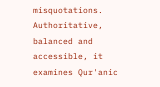misquotations. Authoritative, balanced and accessible, it examines Qur'anic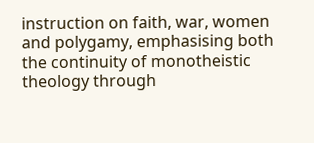instruction on faith, war, women and polygamy, emphasising both the continuity of monotheistic theology through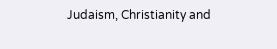Judaism, Christianity and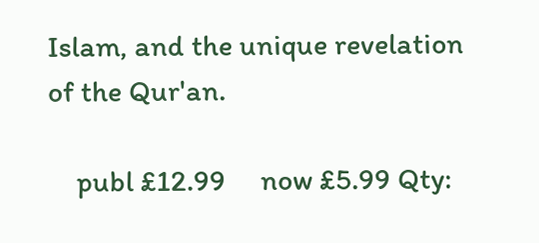Islam, and the unique revelation of the Qur'an.

    publ £12.99     now £5.99 Qty: